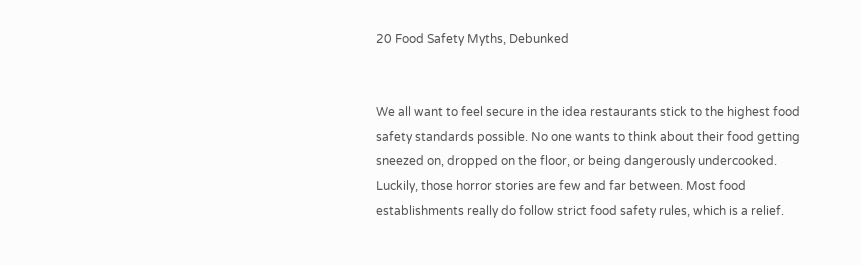20 Food Safety Myths, Debunked


We all want to feel secure in the idea restaurants stick to the highest food safety standards possible. No one wants to think about their food getting sneezed on, dropped on the floor, or being dangerously undercooked. Luckily, those horror stories are few and far between. Most food establishments really do follow strict food safety rules, which is a relief.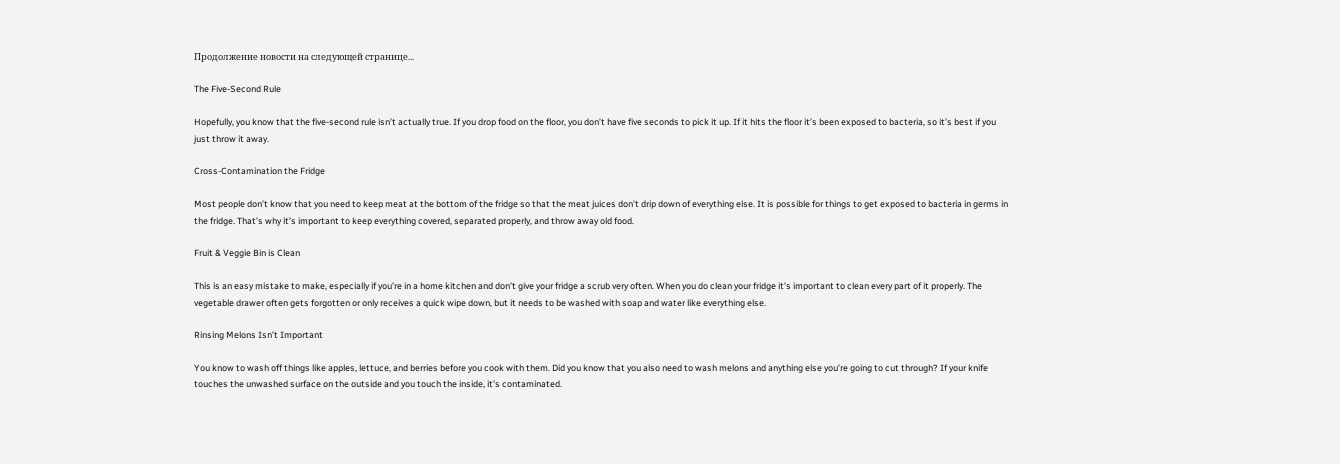Продолжение новости на следующей странице...

The Five-Second Rule

Hopefully, you know that the five-second rule isn’t actually true. If you drop food on the floor, you don’t have five seconds to pick it up. If it hits the floor it’s been exposed to bacteria, so it’s best if you just throw it away.

Cross-Contamination the Fridge

Most people don’t know that you need to keep meat at the bottom of the fridge so that the meat juices don’t drip down of everything else. It is possible for things to get exposed to bacteria in germs in the fridge. That’s why it’s important to keep everything covered, separated properly, and throw away old food.

Fruit & Veggie Bin is Clean

This is an easy mistake to make, especially if you’re in a home kitchen and don’t give your fridge a scrub very often. When you do clean your fridge it’s important to clean every part of it properly. The vegetable drawer often gets forgotten or only receives a quick wipe down, but it needs to be washed with soap and water like everything else.

Rinsing Melons Isn’t Important

You know to wash off things like apples, lettuce, and berries before you cook with them. Did you know that you also need to wash melons and anything else you’re going to cut through? If your knife touches the unwashed surface on the outside and you touch the inside, it’s contaminated.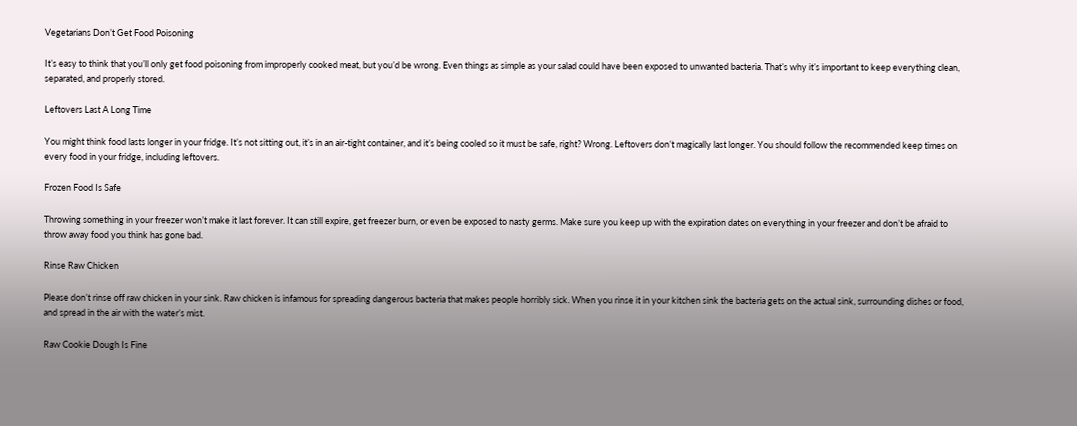Vegetarians Don’t Get Food Poisoning

It’s easy to think that you’ll only get food poisoning from improperly cooked meat, but you’d be wrong. Even things as simple as your salad could have been exposed to unwanted bacteria. That’s why it’s important to keep everything clean, separated, and properly stored.

Leftovers Last A Long Time

You might think food lasts longer in your fridge. It’s not sitting out, it’s in an air-tight container, and it’s being cooled so it must be safe, right? Wrong. Leftovers don’t magically last longer. You should follow the recommended keep times on every food in your fridge, including leftovers.

Frozen Food Is Safe

Throwing something in your freezer won’t make it last forever. It can still expire, get freezer burn, or even be exposed to nasty germs. Make sure you keep up with the expiration dates on everything in your freezer and don’t be afraid to throw away food you think has gone bad.

Rinse Raw Chicken

Please don’t rinse off raw chicken in your sink. Raw chicken is infamous for spreading dangerous bacteria that makes people horribly sick. When you rinse it in your kitchen sink the bacteria gets on the actual sink, surrounding dishes or food, and spread in the air with the water’s mist.

Raw Cookie Dough Is Fine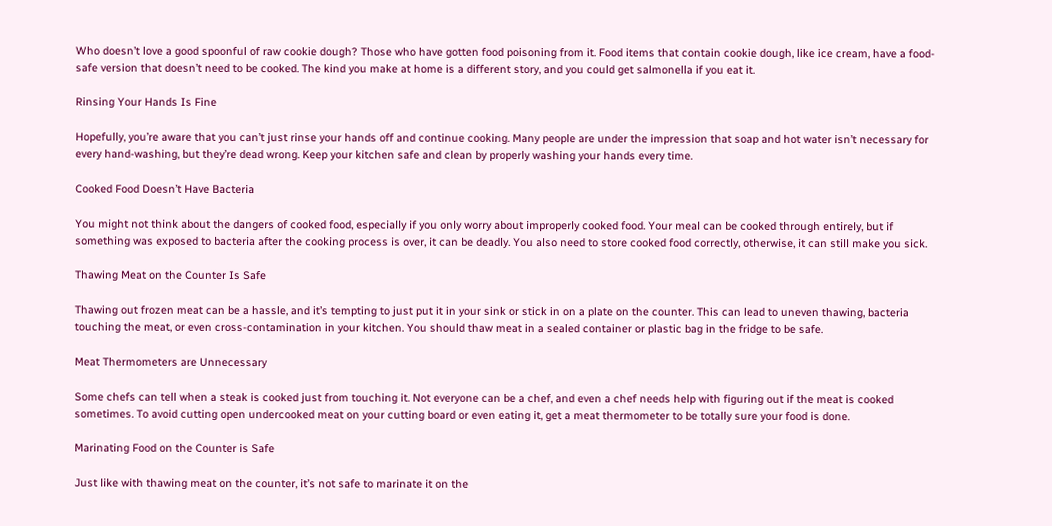Who doesn’t love a good spoonful of raw cookie dough? Those who have gotten food poisoning from it. Food items that contain cookie dough, like ice cream, have a food-safe version that doesn’t need to be cooked. The kind you make at home is a different story, and you could get salmonella if you eat it.

Rinsing Your Hands Is Fine

Hopefully, you’re aware that you can’t just rinse your hands off and continue cooking. Many people are under the impression that soap and hot water isn’t necessary for every hand-washing, but they’re dead wrong. Keep your kitchen safe and clean by properly washing your hands every time.

Cooked Food Doesn’t Have Bacteria

You might not think about the dangers of cooked food, especially if you only worry about improperly cooked food. Your meal can be cooked through entirely, but if something was exposed to bacteria after the cooking process is over, it can be deadly. You also need to store cooked food correctly, otherwise, it can still make you sick.

Thawing Meat on the Counter Is Safe

Thawing out frozen meat can be a hassle, and it’s tempting to just put it in your sink or stick in on a plate on the counter. This can lead to uneven thawing, bacteria touching the meat, or even cross-contamination in your kitchen. You should thaw meat in a sealed container or plastic bag in the fridge to be safe.

Meat Thermometers are Unnecessary

Some chefs can tell when a steak is cooked just from touching it. Not everyone can be a chef, and even a chef needs help with figuring out if the meat is cooked sometimes. To avoid cutting open undercooked meat on your cutting board or even eating it, get a meat thermometer to be totally sure your food is done.

Marinating Food on the Counter is Safe

Just like with thawing meat on the counter, it’s not safe to marinate it on the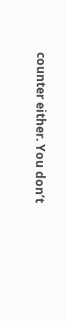counter either. You don’t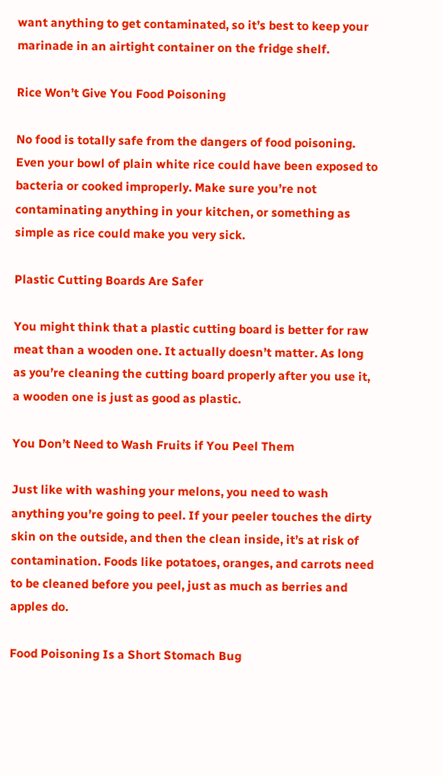want anything to get contaminated, so it’s best to keep your marinade in an airtight container on the fridge shelf.

Rice Won’t Give You Food Poisoning

No food is totally safe from the dangers of food poisoning. Even your bowl of plain white rice could have been exposed to bacteria or cooked improperly. Make sure you’re not contaminating anything in your kitchen, or something as simple as rice could make you very sick.

Plastic Cutting Boards Are Safer

You might think that a plastic cutting board is better for raw meat than a wooden one. It actually doesn’t matter. As long as you’re cleaning the cutting board properly after you use it, a wooden one is just as good as plastic.

You Don’t Need to Wash Fruits if You Peel Them

Just like with washing your melons, you need to wash anything you’re going to peel. If your peeler touches the dirty skin on the outside, and then the clean inside, it’s at risk of contamination. Foods like potatoes, oranges, and carrots need to be cleaned before you peel, just as much as berries and apples do.

Food Poisoning Is a Short Stomach Bug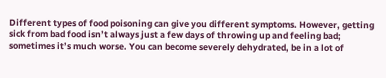Different types of food poisoning can give you different symptoms. However, getting sick from bad food isn’t always just a few days of throwing up and feeling bad; sometimes it’s much worse. You can become severely dehydrated, be in a lot of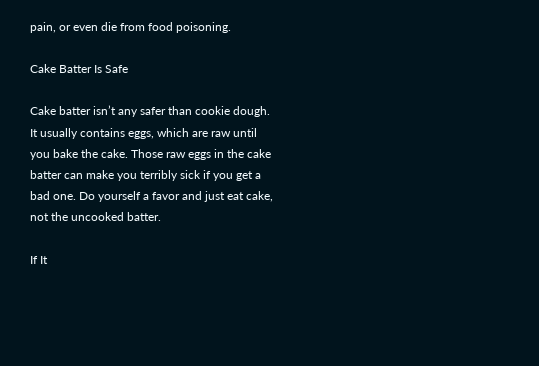pain, or even die from food poisoning.

Cake Batter Is Safe

Cake batter isn’t any safer than cookie dough. It usually contains eggs, which are raw until you bake the cake. Those raw eggs in the cake batter can make you terribly sick if you get a bad one. Do yourself a favor and just eat cake, not the uncooked batter.

If It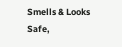Smells & Looks Safe,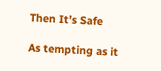Then It’s Safe

As tempting as it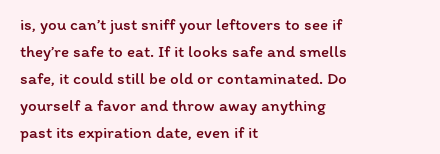is, you can’t just sniff your leftovers to see if they’re safe to eat. If it looks safe and smells safe, it could still be old or contaminated. Do yourself a favor and throw away anything past its expiration date, even if it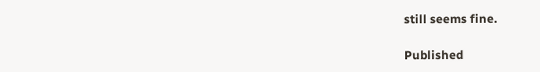still seems fine.

Published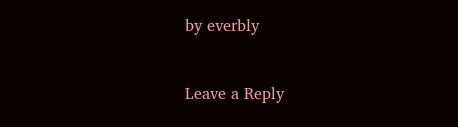by everbly


Leave a Reply